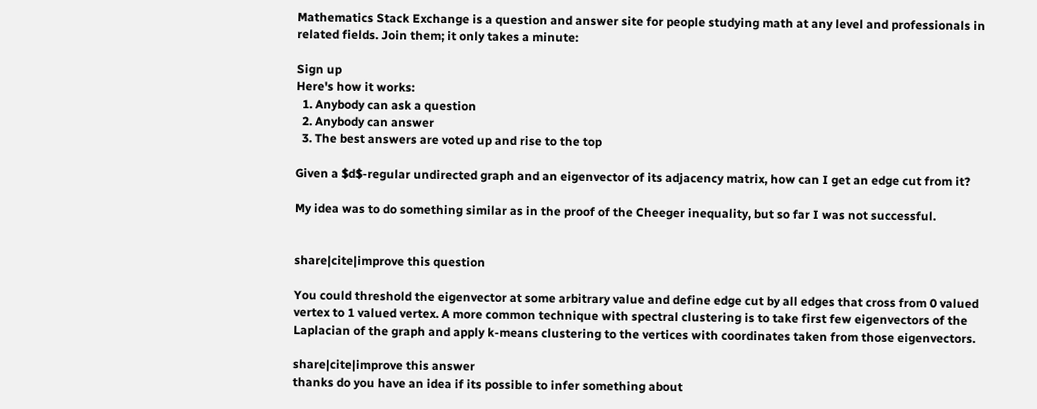Mathematics Stack Exchange is a question and answer site for people studying math at any level and professionals in related fields. Join them; it only takes a minute:

Sign up
Here's how it works:
  1. Anybody can ask a question
  2. Anybody can answer
  3. The best answers are voted up and rise to the top

Given a $d$-regular undirected graph and an eigenvector of its adjacency matrix, how can I get an edge cut from it?

My idea was to do something similar as in the proof of the Cheeger inequality, but so far I was not successful.


share|cite|improve this question

You could threshold the eigenvector at some arbitrary value and define edge cut by all edges that cross from 0 valued vertex to 1 valued vertex. A more common technique with spectral clustering is to take first few eigenvectors of the Laplacian of the graph and apply k-means clustering to the vertices with coordinates taken from those eigenvectors.

share|cite|improve this answer
thanks do you have an idea if its possible to infer something about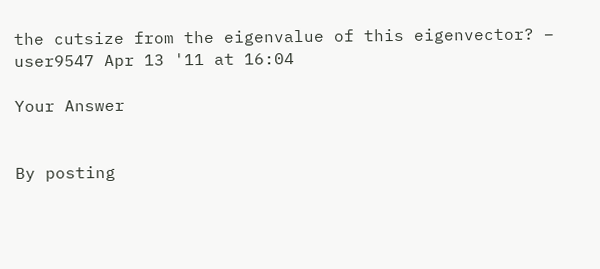the cutsize from the eigenvalue of this eigenvector? – user9547 Apr 13 '11 at 16:04

Your Answer


By posting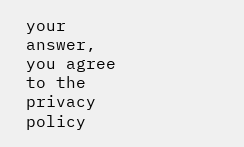your answer, you agree to the privacy policy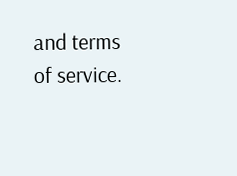and terms of service.